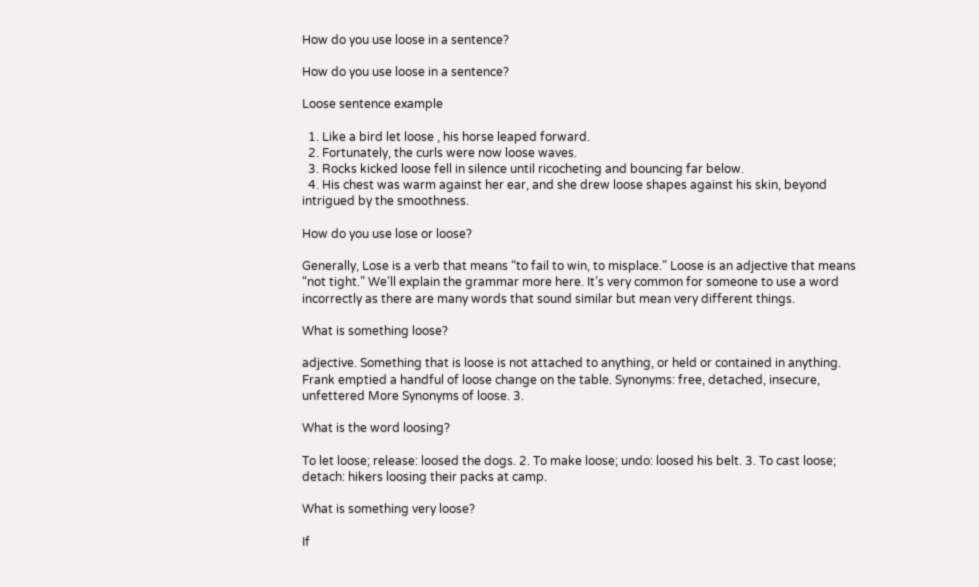How do you use loose in a sentence?

How do you use loose in a sentence?

Loose sentence example

  1. Like a bird let loose , his horse leaped forward.
  2. Fortunately, the curls were now loose waves.
  3. Rocks kicked loose fell in silence until ricocheting and bouncing far below.
  4. His chest was warm against her ear, and she drew loose shapes against his skin, beyond intrigued by the smoothness.

How do you use lose or loose?

Generally, Lose is a verb that means “to fail to win, to misplace.” Loose is an adjective that means “not tight.” We’ll explain the grammar more here. It’s very common for someone to use a word incorrectly as there are many words that sound similar but mean very different things.

What is something loose?

adjective. Something that is loose is not attached to anything, or held or contained in anything. Frank emptied a handful of loose change on the table. Synonyms: free, detached, insecure, unfettered More Synonyms of loose. 3.

What is the word loosing?

To let loose; release: loosed the dogs. 2. To make loose; undo: loosed his belt. 3. To cast loose; detach: hikers loosing their packs at camp.

What is something very loose?

If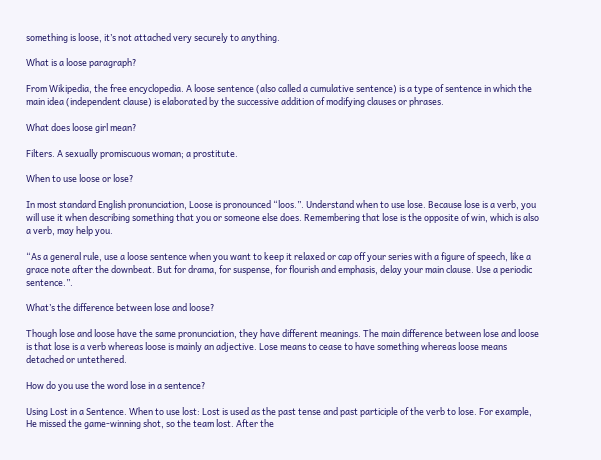something is loose, it’s not attached very securely to anything.

What is a loose paragraph?

From Wikipedia, the free encyclopedia. A loose sentence (also called a cumulative sentence) is a type of sentence in which the main idea (independent clause) is elaborated by the successive addition of modifying clauses or phrases.

What does loose girl mean?

Filters. A sexually promiscuous woman; a prostitute.

When to use loose or lose?

In most standard English pronunciation, Loose is pronounced “loos.”. Understand when to use lose. Because lose is a verb, you will use it when describing something that you or someone else does. Remembering that lose is the opposite of win, which is also a verb, may help you.

“As a general rule, use a loose sentence when you want to keep it relaxed or cap off your series with a figure of speech, like a grace note after the downbeat. But for drama, for suspense, for flourish and emphasis, delay your main clause. Use a periodic sentence.”.

What’s the difference between lose and loose?

Though lose and loose have the same pronunciation, they have different meanings. The main difference between lose and loose is that lose is a verb whereas loose is mainly an adjective. Lose means to cease to have something whereas loose means detached or untethered.

How do you use the word lose in a sentence?

Using Lost in a Sentence. When to use lost: Lost is used as the past tense and past participle of the verb to lose. For example, He missed the game-winning shot, so the team lost. After the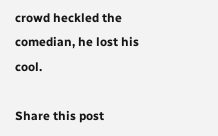crowd heckled the comedian, he lost his cool.

Share this post